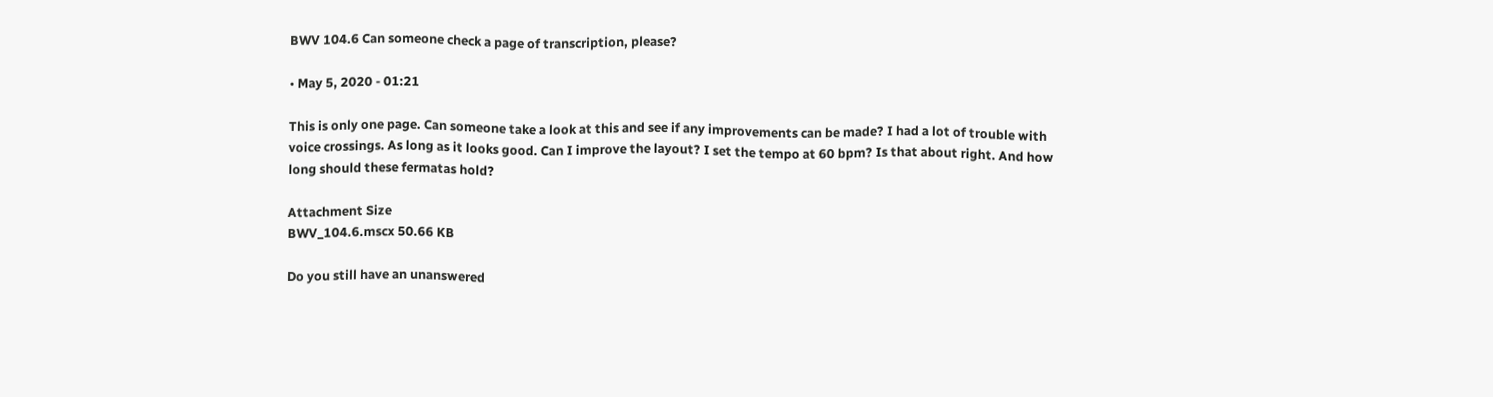BWV 104.6 Can someone check a page of transcription, please?

• May 5, 2020 - 01:21

This is only one page. Can someone take a look at this and see if any improvements can be made? I had a lot of trouble with voice crossings. As long as it looks good. Can I improve the layout? I set the tempo at 60 bpm? Is that about right. And how long should these fermatas hold?

Attachment Size
BWV_104.6.mscx 50.66 KB

Do you still have an unanswered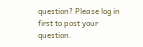question? Please log in first to post your question.